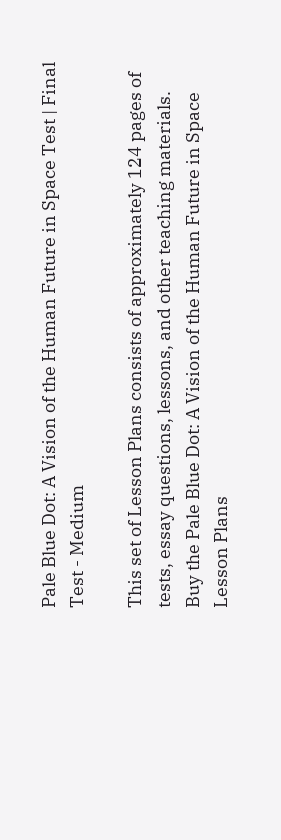Pale Blue Dot: A Vision of the Human Future in Space Test | Final Test - Medium

This set of Lesson Plans consists of approximately 124 pages of tests, essay questions, lessons, and other teaching materials.
Buy the Pale Blue Dot: A Vision of the Human Future in Space Lesson Plans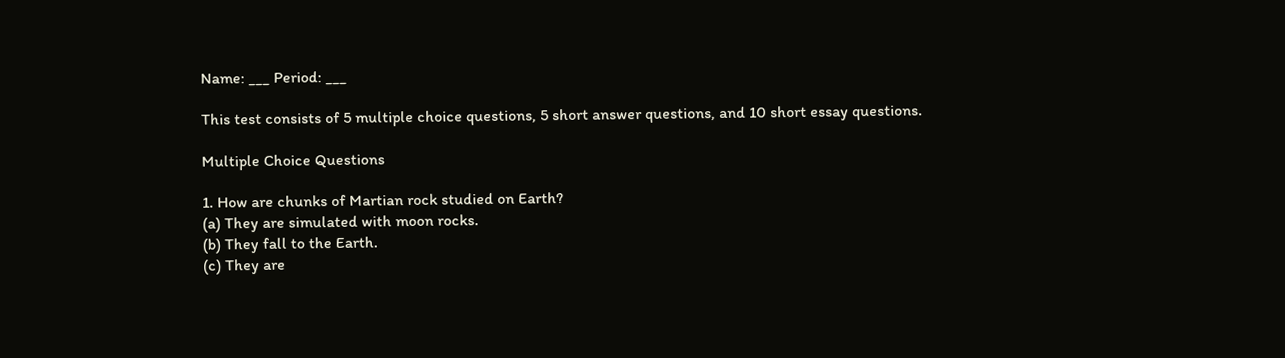Name: ___ Period: ___

This test consists of 5 multiple choice questions, 5 short answer questions, and 10 short essay questions.

Multiple Choice Questions

1. How are chunks of Martian rock studied on Earth?
(a) They are simulated with moon rocks.
(b) They fall to the Earth.
(c) They are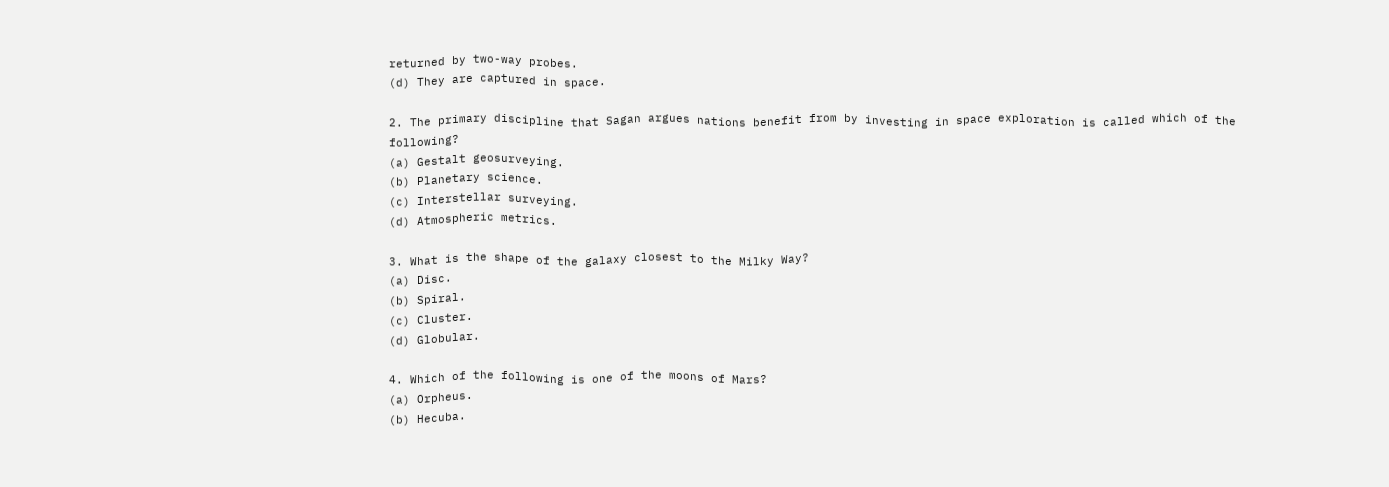returned by two-way probes.
(d) They are captured in space.

2. The primary discipline that Sagan argues nations benefit from by investing in space exploration is called which of the following?
(a) Gestalt geosurveying.
(b) Planetary science.
(c) Interstellar surveying.
(d) Atmospheric metrics.

3. What is the shape of the galaxy closest to the Milky Way?
(a) Disc.
(b) Spiral.
(c) Cluster.
(d) Globular.

4. Which of the following is one of the moons of Mars?
(a) Orpheus.
(b) Hecuba.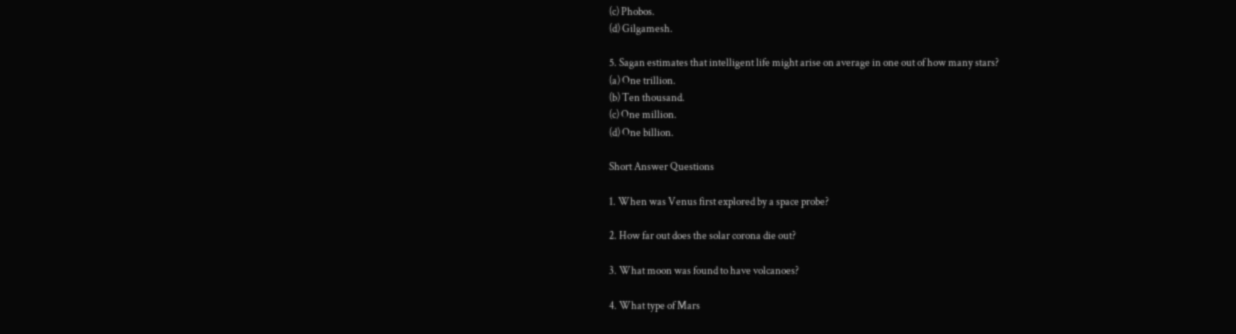(c) Phobos.
(d) Gilgamesh.

5. Sagan estimates that intelligent life might arise on average in one out of how many stars?
(a) One trillion.
(b) Ten thousand.
(c) One million.
(d) One billion.

Short Answer Questions

1. When was Venus first explored by a space probe?

2. How far out does the solar corona die out?

3. What moon was found to have volcanoes?

4. What type of Mars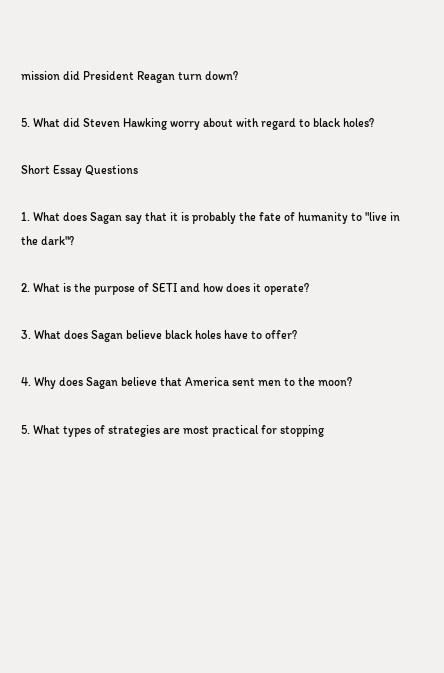mission did President Reagan turn down?

5. What did Steven Hawking worry about with regard to black holes?

Short Essay Questions

1. What does Sagan say that it is probably the fate of humanity to "live in the dark"?

2. What is the purpose of SETI and how does it operate?

3. What does Sagan believe black holes have to offer?

4. Why does Sagan believe that America sent men to the moon?

5. What types of strategies are most practical for stopping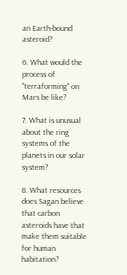an Earth-bound asteroid?

6. What would the process of "terraforming" on Mars be like?

7. What is unusual about the ring systems of the planets in our solar system?

8. What resources does Sagan believe that carbon asteroids have that make them suitable for human habitation?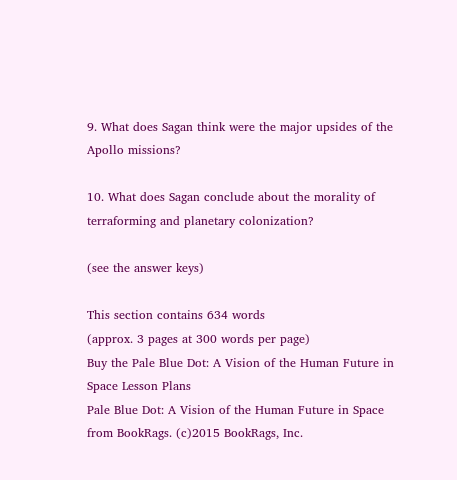9. What does Sagan think were the major upsides of the Apollo missions?

10. What does Sagan conclude about the morality of terraforming and planetary colonization?

(see the answer keys)

This section contains 634 words
(approx. 3 pages at 300 words per page)
Buy the Pale Blue Dot: A Vision of the Human Future in Space Lesson Plans
Pale Blue Dot: A Vision of the Human Future in Space from BookRags. (c)2015 BookRags, Inc.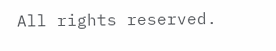All rights reserved.